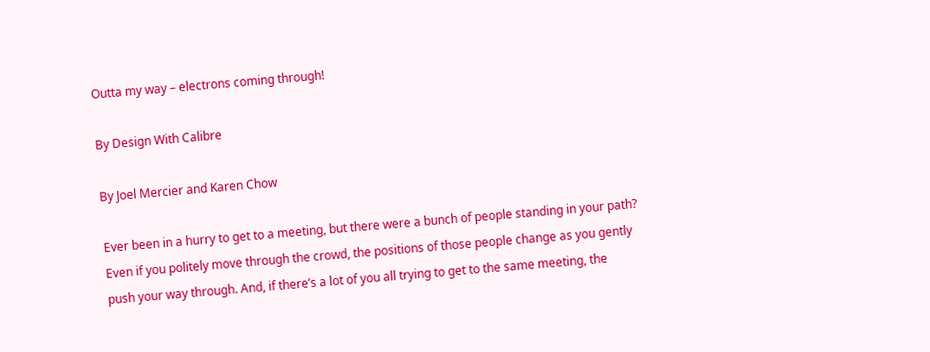Outta my way – electrons coming through!

By Design With Calibre

By Joel Mercier and Karen Chow

Ever been in a hurry to get to a meeting, but there were a bunch of people standing in your path? Even if you politely move through the crowd, the positions of those people change as you gently push your way through. And, if there’s a lot of you all trying to get to the same meeting, the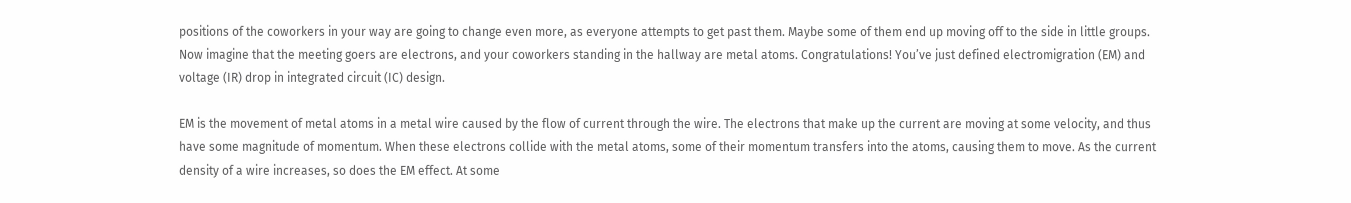positions of the coworkers in your way are going to change even more, as everyone attempts to get past them. Maybe some of them end up moving off to the side in little groups. Now imagine that the meeting goers are electrons, and your coworkers standing in the hallway are metal atoms. Congratulations! You’ve just defined electromigration (EM) and voltage (IR) drop in integrated circuit (IC) design.

EM is the movement of metal atoms in a metal wire caused by the flow of current through the wire. The electrons that make up the current are moving at some velocity, and thus have some magnitude of momentum. When these electrons collide with the metal atoms, some of their momentum transfers into the atoms, causing them to move. As the current density of a wire increases, so does the EM effect. At some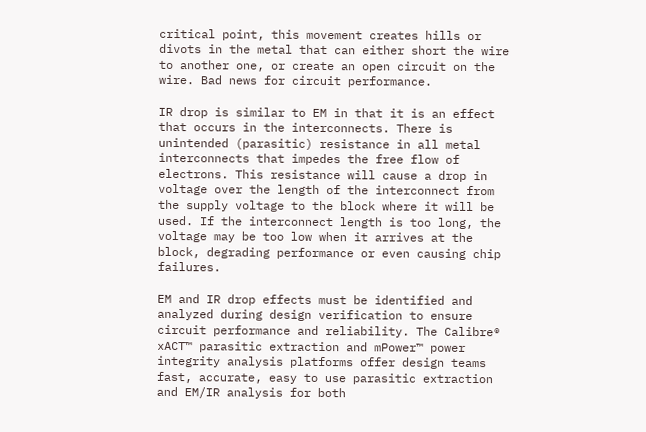critical point, this movement creates hills or divots in the metal that can either short the wire to another one, or create an open circuit on the wire. Bad news for circuit performance.

IR drop is similar to EM in that it is an effect that occurs in the interconnects. There is unintended (parasitic) resistance in all metal interconnects that impedes the free flow of electrons. This resistance will cause a drop in voltage over the length of the interconnect from the supply voltage to the block where it will be used. If the interconnect length is too long, the voltage may be too low when it arrives at the block, degrading performance or even causing chip failures.

EM and IR drop effects must be identified and analyzed during design verification to ensure circuit performance and reliability. The Calibre® xACT™ parasitic extraction and mPower™ power integrity analysis platforms offer design teams fast, accurate, easy to use parasitic extraction and EM/IR analysis for both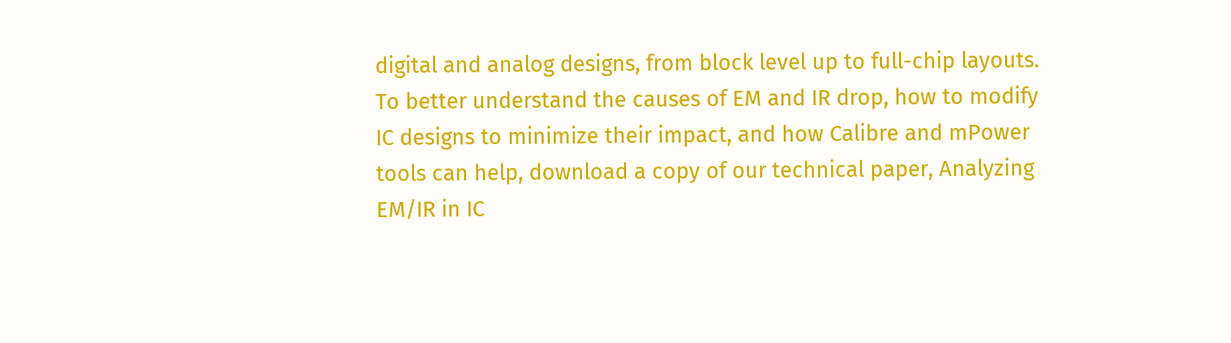digital and analog designs, from block level up to full-chip layouts. To better understand the causes of EM and IR drop, how to modify IC designs to minimize their impact, and how Calibre and mPower tools can help, download a copy of our technical paper, Analyzing EM/IR in IC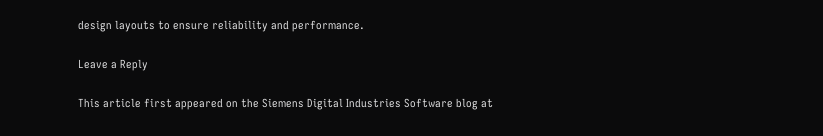design layouts to ensure reliability and performance.

Leave a Reply

This article first appeared on the Siemens Digital Industries Software blog at